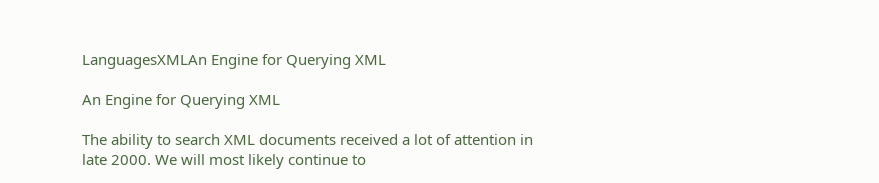LanguagesXMLAn Engine for Querying XML

An Engine for Querying XML

The ability to search XML documents received a lot of attention in late 2000. We will most likely continue to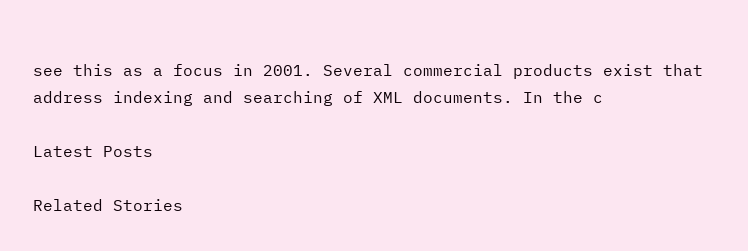see this as a focus in 2001. Several commercial products exist that address indexing and searching of XML documents. In the c

Latest Posts

Related Stories